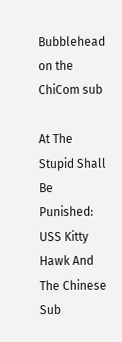Bubblehead on the ChiCom sub

At The Stupid Shall Be Punished:
USS Kitty Hawk And The Chinese Sub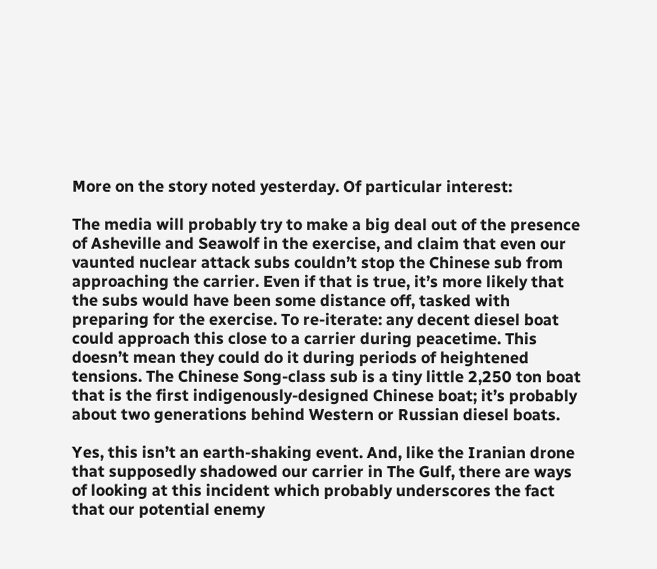More on the story noted yesterday. Of particular interest:

The media will probably try to make a big deal out of the presence of Asheville and Seawolf in the exercise, and claim that even our vaunted nuclear attack subs couldn’t stop the Chinese sub from approaching the carrier. Even if that is true, it’s more likely that the subs would have been some distance off, tasked with preparing for the exercise. To re-iterate: any decent diesel boat could approach this close to a carrier during peacetime. This doesn’t mean they could do it during periods of heightened tensions. The Chinese Song-class sub is a tiny little 2,250 ton boat that is the first indigenously-designed Chinese boat; it’s probably about two generations behind Western or Russian diesel boats.

Yes, this isn’t an earth-shaking event. And, like the Iranian drone that supposedly shadowed our carrier in The Gulf, there are ways of looking at this incident which probably underscores the fact that our potential enemy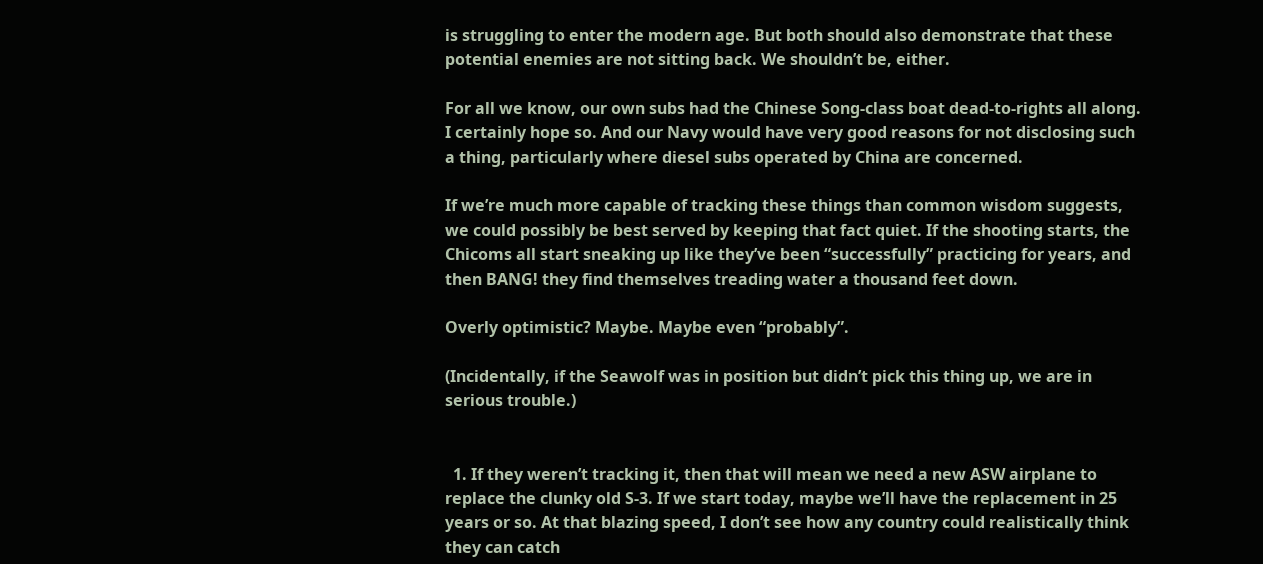is struggling to enter the modern age. But both should also demonstrate that these potential enemies are not sitting back. We shouldn’t be, either.

For all we know, our own subs had the Chinese Song-class boat dead-to-rights all along. I certainly hope so. And our Navy would have very good reasons for not disclosing such a thing, particularly where diesel subs operated by China are concerned.

If we’re much more capable of tracking these things than common wisdom suggests, we could possibly be best served by keeping that fact quiet. If the shooting starts, the Chicoms all start sneaking up like they’ve been “successfully” practicing for years, and then BANG! they find themselves treading water a thousand feet down.

Overly optimistic? Maybe. Maybe even “probably”.

(Incidentally, if the Seawolf was in position but didn’t pick this thing up, we are in serious trouble.)


  1. If they weren’t tracking it, then that will mean we need a new ASW airplane to replace the clunky old S-3. If we start today, maybe we’ll have the replacement in 25 years or so. At that blazing speed, I don’t see how any country could realistically think they can catch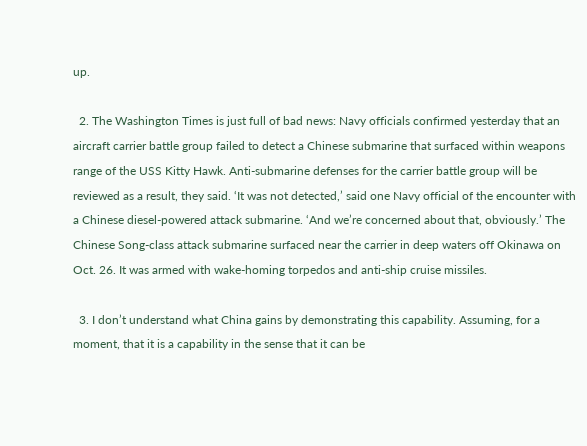up.

  2. The Washington Times is just full of bad news: Navy officials confirmed yesterday that an aircraft carrier battle group failed to detect a Chinese submarine that surfaced within weapons range of the USS Kitty Hawk. Anti-submarine defenses for the carrier battle group will be reviewed as a result, they said. ‘It was not detected,’ said one Navy official of the encounter with a Chinese diesel-powered attack submarine. ‘And we’re concerned about that, obviously.’ The Chinese Song-class attack submarine surfaced near the carrier in deep waters off Okinawa on Oct. 26. It was armed with wake-homing torpedos and anti-ship cruise missiles.

  3. I don’t understand what China gains by demonstrating this capability. Assuming, for a moment, that it is a capability in the sense that it can be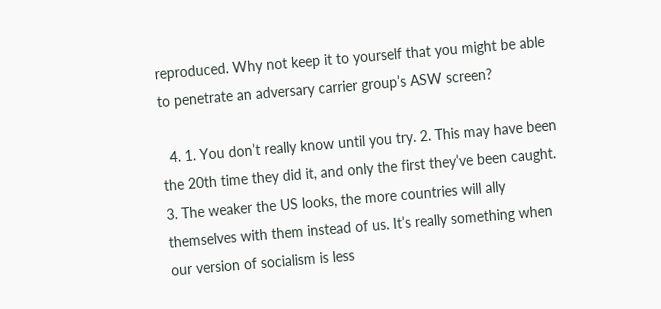reproduced. Why not keep it to yourself that you might be able to penetrate an adversary carrier group’s ASW screen?

  4. 1. You don’t really know until you try. 2. This may have been the 20th time they did it, and only the first they’ve been caught. 3. The weaker the US looks, the more countries will ally themselves with them instead of us. It’s really something when our version of socialism is less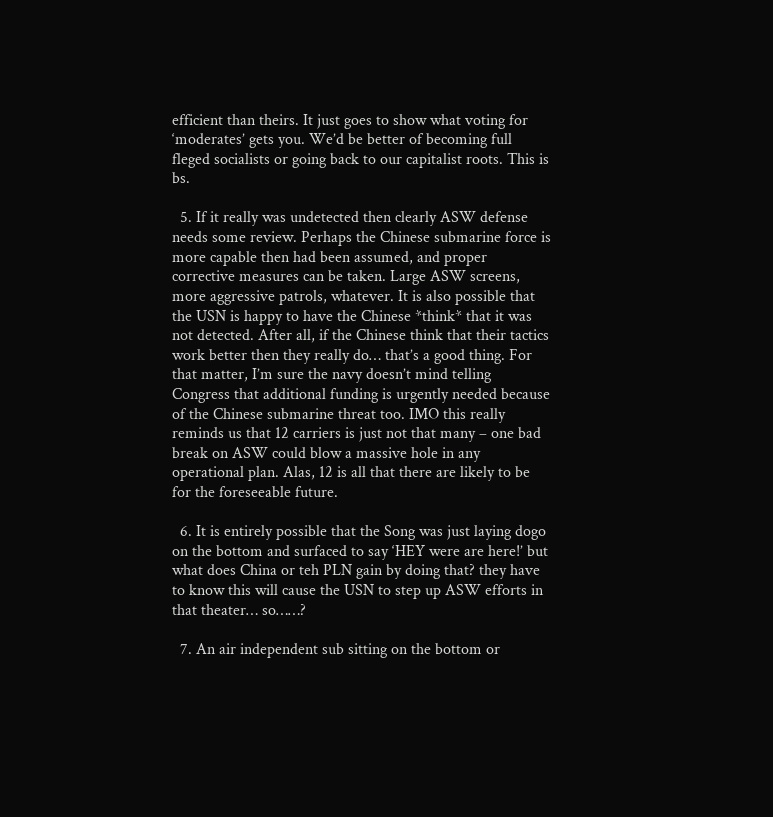efficient than theirs. It just goes to show what voting for ‘moderates’ gets you. We’d be better of becoming full fleged socialists or going back to our capitalist roots. This is bs.

  5. If it really was undetected then clearly ASW defense needs some review. Perhaps the Chinese submarine force is more capable then had been assumed, and proper corrective measures can be taken. Large ASW screens, more aggressive patrols, whatever. It is also possible that the USN is happy to have the Chinese *think* that it was not detected. After all, if the Chinese think that their tactics work better then they really do… that’s a good thing. For that matter, I’m sure the navy doesn’t mind telling Congress that additional funding is urgently needed because of the Chinese submarine threat too. IMO this really reminds us that 12 carriers is just not that many – one bad break on ASW could blow a massive hole in any operational plan. Alas, 12 is all that there are likely to be for the foreseeable future.

  6. It is entirely possible that the Song was just laying dogo on the bottom and surfaced to say ‘HEY were are here!’ but what does China or teh PLN gain by doing that? they have to know this will cause the USN to step up ASW efforts in that theater… so……?

  7. An air independent sub sitting on the bottom or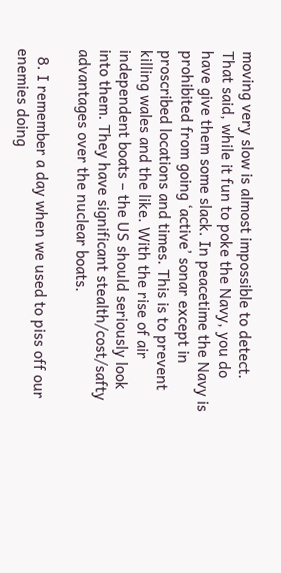moving very slow is almost impossible to detect. That said, while it fun to poke the Navy, you do have give them some slack. In peacetime the Navy is prohibited from going ‘active’ sonar except in proscribed locations and times. This is to prevent killing wales and the like. With the rise of air independent boats – the US should seriously look into them. They have significant stealth/cost/safty advantages over the nuclear boats.

  8. I remember a day when we used to piss off our enemies doing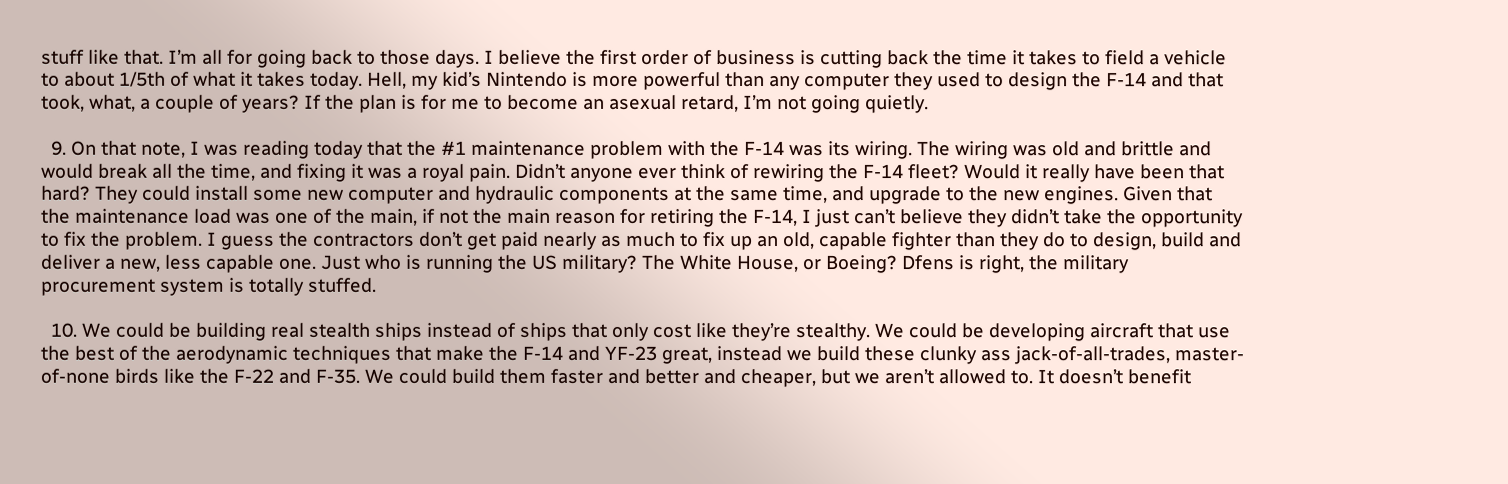stuff like that. I’m all for going back to those days. I believe the first order of business is cutting back the time it takes to field a vehicle to about 1/5th of what it takes today. Hell, my kid’s Nintendo is more powerful than any computer they used to design the F-14 and that took, what, a couple of years? If the plan is for me to become an asexual retard, I’m not going quietly.

  9. On that note, I was reading today that the #1 maintenance problem with the F-14 was its wiring. The wiring was old and brittle and would break all the time, and fixing it was a royal pain. Didn’t anyone ever think of rewiring the F-14 fleet? Would it really have been that hard? They could install some new computer and hydraulic components at the same time, and upgrade to the new engines. Given that the maintenance load was one of the main, if not the main reason for retiring the F-14, I just can’t believe they didn’t take the opportunity to fix the problem. I guess the contractors don’t get paid nearly as much to fix up an old, capable fighter than they do to design, build and deliver a new, less capable one. Just who is running the US military? The White House, or Boeing? Dfens is right, the military procurement system is totally stuffed.

  10. We could be building real stealth ships instead of ships that only cost like they’re stealthy. We could be developing aircraft that use the best of the aerodynamic techniques that make the F-14 and YF-23 great, instead we build these clunky ass jack-of-all-trades, master-of-none birds like the F-22 and F-35. We could build them faster and better and cheaper, but we aren’t allowed to. It doesn’t benefit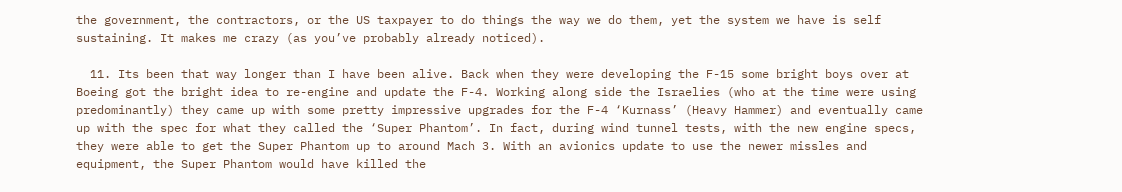the government, the contractors, or the US taxpayer to do things the way we do them, yet the system we have is self sustaining. It makes me crazy (as you’ve probably already noticed).

  11. Its been that way longer than I have been alive. Back when they were developing the F-15 some bright boys over at Boeing got the bright idea to re-engine and update the F-4. Working along side the Israelies (who at the time were using predominantly) they came up with some pretty impressive upgrades for the F-4 ‘Kurnass’ (Heavy Hammer) and eventually came up with the spec for what they called the ‘Super Phantom’. In fact, during wind tunnel tests, with the new engine specs, they were able to get the Super Phantom up to around Mach 3. With an avionics update to use the newer missles and equipment, the Super Phantom would have killed the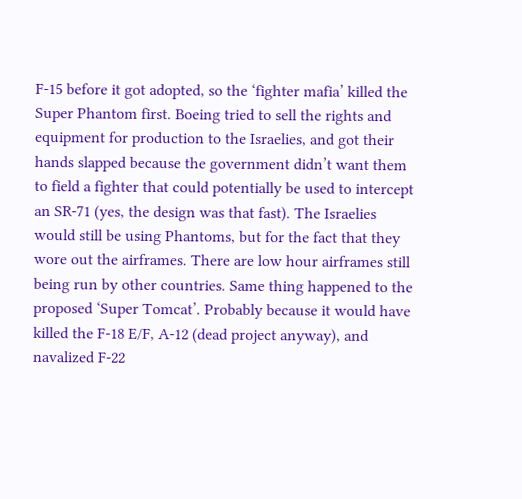F-15 before it got adopted, so the ‘fighter mafia’ killed the Super Phantom first. Boeing tried to sell the rights and equipment for production to the Israelies, and got their hands slapped because the government didn’t want them to field a fighter that could potentially be used to intercept an SR-71 (yes, the design was that fast). The Israelies would still be using Phantoms, but for the fact that they wore out the airframes. There are low hour airframes still being run by other countries. Same thing happened to the proposed ‘Super Tomcat’. Probably because it would have killed the F-18 E/F, A-12 (dead project anyway), and navalized F-22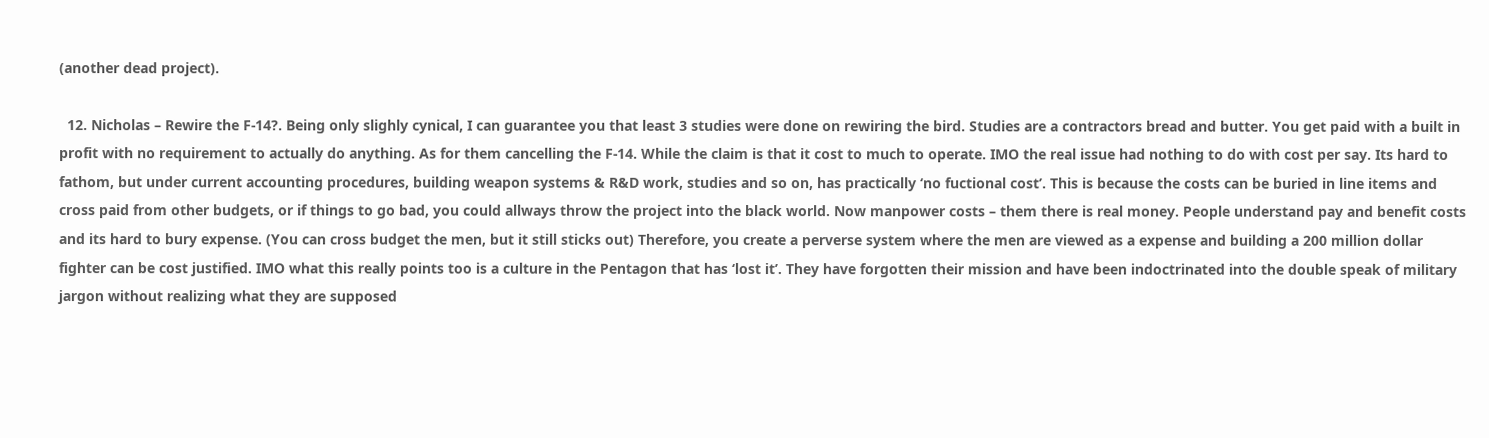(another dead project).

  12. Nicholas – Rewire the F-14?. Being only slighly cynical, I can guarantee you that least 3 studies were done on rewiring the bird. Studies are a contractors bread and butter. You get paid with a built in profit with no requirement to actually do anything. As for them cancelling the F-14. While the claim is that it cost to much to operate. IMO the real issue had nothing to do with cost per say. Its hard to fathom, but under current accounting procedures, building weapon systems & R&D work, studies and so on, has practically ‘no fuctional cost’. This is because the costs can be buried in line items and cross paid from other budgets, or if things to go bad, you could allways throw the project into the black world. Now manpower costs – them there is real money. People understand pay and benefit costs and its hard to bury expense. (You can cross budget the men, but it still sticks out) Therefore, you create a perverse system where the men are viewed as a expense and building a 200 million dollar fighter can be cost justified. IMO what this really points too is a culture in the Pentagon that has ‘lost it’. They have forgotten their mission and have been indoctrinated into the double speak of military jargon without realizing what they are supposed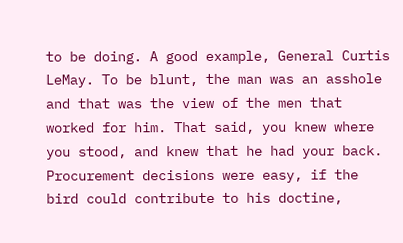to be doing. A good example, General Curtis LeMay. To be blunt, the man was an asshole and that was the view of the men that worked for him. That said, you knew where you stood, and knew that he had your back. Procurement decisions were easy, if the bird could contribute to his doctine,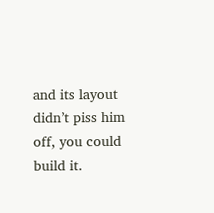and its layout didn’t piss him off, you could build it.